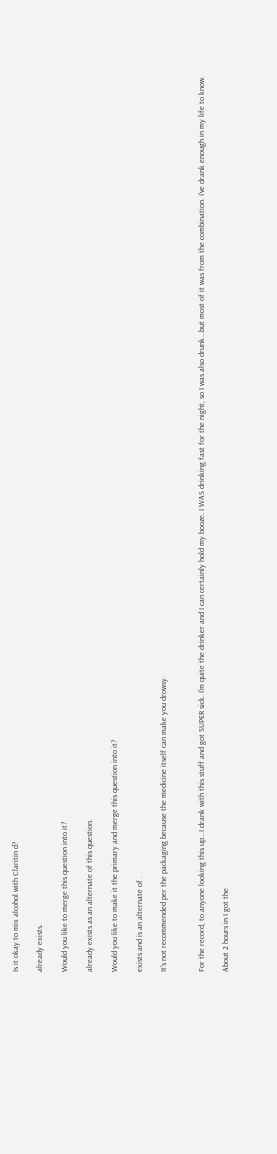Is it okay to mix alcohol with Claritin d?

already exists.

Would you like to merge this question into it?

already exists as an alternate of this question.

Would you like to make it the primary and merge this question into it?

exists and is an alternate of .

It's not recommended per the packaging because the medicine itself can make you drowsy.


For the record, to anyone looking this up...I drank with this stuff and got SUPER sick. I'm quite the drinker and I can certainly hold my booze. I WAS drinking fast for the night, so I was also drunk...but most of it was from the combination. I've drank enough in my life to know.

About 2 hours in I got the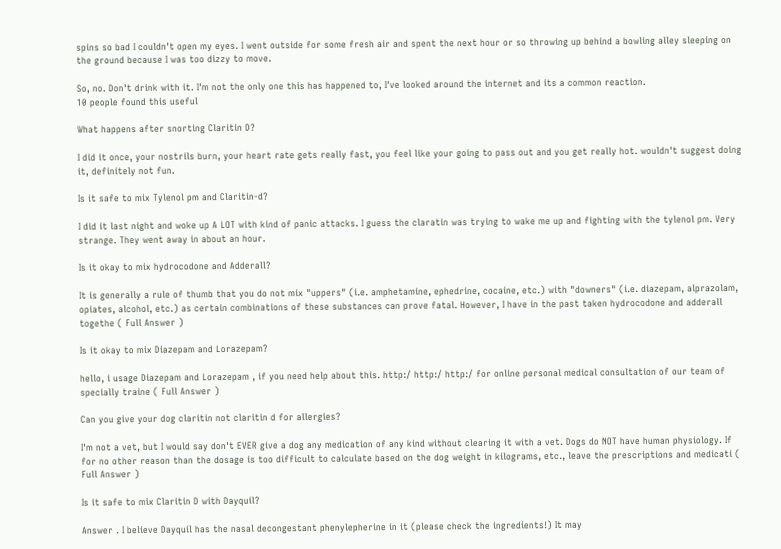spins so bad I couldn't open my eyes. I went outside for some fresh air and spent the next hour or so throwing up behind a bowling alley sleeping on the ground because I was too dizzy to move.

So, no. Don't drink with it. I'm not the only one this has happened to, I've looked around the internet and its a common reaction.
10 people found this useful

What happens after snorting Claritin D?

I did it once, your nostrils burn, your heart rate gets really fast, you feel like your going to pass out and you get really hot. wouldn't suggest doing it, definitely not fun.

Is it safe to mix Tylenol pm and Claritin-d?

I did it last night and woke up A LOT with kind of panic attacks. I guess the claratin was trying to wake me up and fighting with the tylenol pm. Very strange. They went away in about an hour.

Is it okay to mix hydrocodone and Adderall?

It is generally a rule of thumb that you do not mix "uppers" (i.e. amphetamine, ephedrine, cocaine, etc.) with "downers" (i.e. diazepam, alprazolam, opiates, alcohol, etc.) as certain combinations of these substances can prove fatal. However, I have in the past taken hydrocodone and adderall togethe ( Full Answer )

Is it okay to mix Diazepam and Lorazepam?

hello, i usage Diazepam and Lorazepam , if you need help about this. http:/ http:/ http:/ for online personal medical consultation of our team of specially traine ( Full Answer )

Can you give your dog claritin not claritin d for allergies?

I'm not a vet, but I would say don't EVER give a dog any medication of any kind without clearing it with a vet. Dogs do NOT have human physiology. If for no other reason than the dosage is too difficult to calculate based on the dog weight in kilograms, etc., leave the prescriptions and medicati ( Full Answer )

Is it safe to mix Claritin D with Dayquil?

Answer . I believe Dayquil has the nasal decongestant phenylepherine in it (please check the ingredients!) It may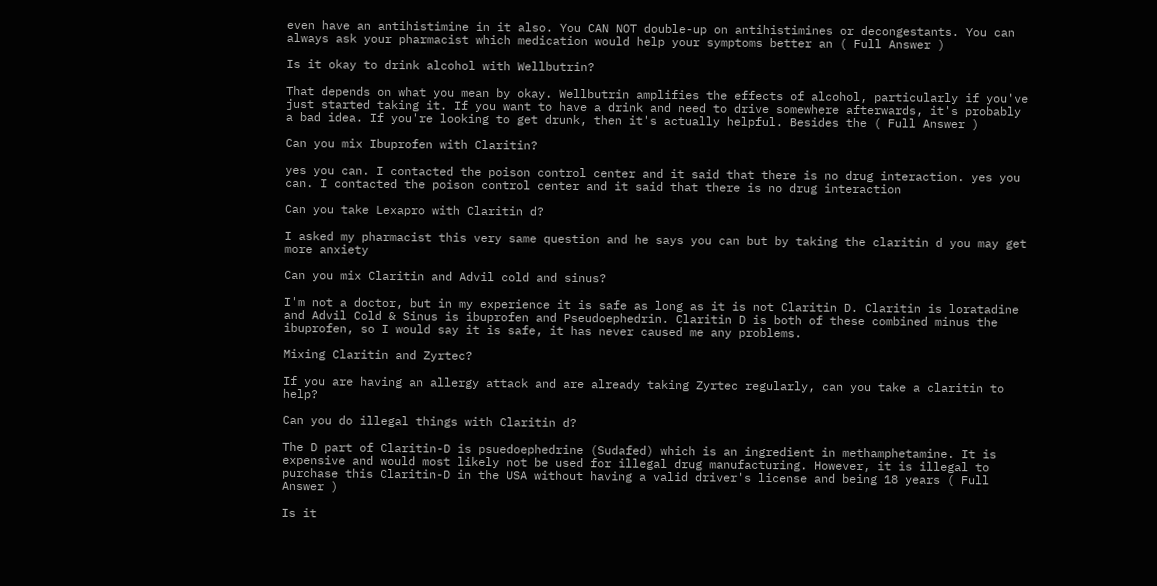even have an antihistimine in it also. You CAN NOT double-up on antihistimines or decongestants. You can always ask your pharmacist which medication would help your symptoms better an ( Full Answer )

Is it okay to drink alcohol with Wellbutrin?

That depends on what you mean by okay. Wellbutrin amplifies the effects of alcohol, particularly if you've just started taking it. If you want to have a drink and need to drive somewhere afterwards, it's probably a bad idea. If you're looking to get drunk, then it's actually helpful. Besides the ( Full Answer )

Can you mix Ibuprofen with Claritin?

yes you can. I contacted the poison control center and it said that there is no drug interaction. yes you can. I contacted the poison control center and it said that there is no drug interaction

Can you take Lexapro with Claritin d?

I asked my pharmacist this very same question and he says you can but by taking the claritin d you may get more anxiety

Can you mix Claritin and Advil cold and sinus?

I'm not a doctor, but in my experience it is safe as long as it is not Claritin D. Claritin is loratadine and Advil Cold & Sinus is ibuprofen and Pseudoephedrin. Claritin D is both of these combined minus the ibuprofen, so I would say it is safe, it has never caused me any problems.

Mixing Claritin and Zyrtec?

If you are having an allergy attack and are already taking Zyrtec regularly, can you take a claritin to help?

Can you do illegal things with Claritin d?

The D part of Claritin-D is psuedoephedrine (Sudafed) which is an ingredient in methamphetamine. It is expensive and would most likely not be used for illegal drug manufacturing. However, it is illegal to purchase this Claritin-D in the USA without having a valid driver's license and being 18 years ( Full Answer )

Is it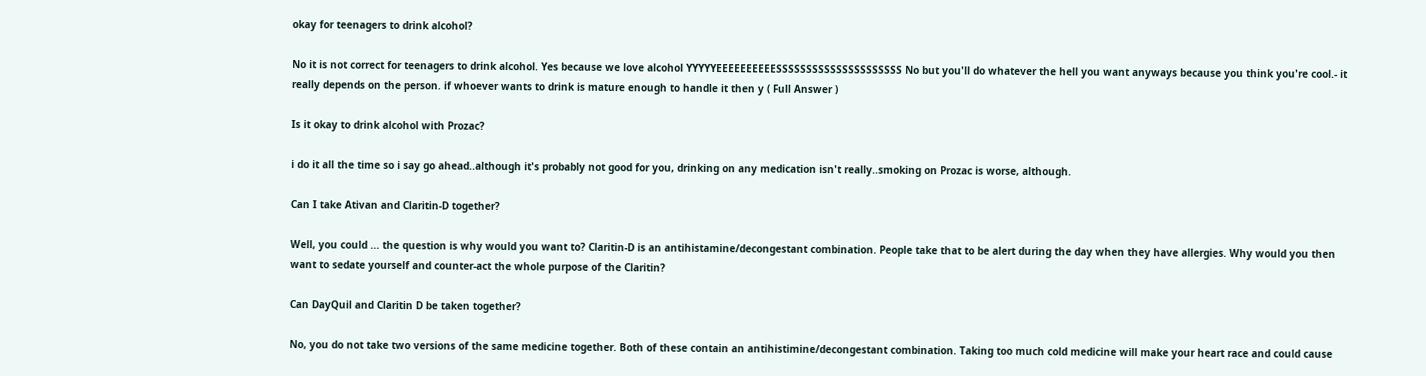okay for teenagers to drink alcohol?

No it is not correct for teenagers to drink alcohol. Yes because we love alcohol YYYYYEEEEEEEEEESSSSSSSSSSSSSSSSSSSSS No but you'll do whatever the hell you want anyways because you think you're cool.- it really depends on the person. if whoever wants to drink is mature enough to handle it then y ( Full Answer )

Is it okay to drink alcohol with Prozac?

i do it all the time so i say go ahead..although it's probably not good for you, drinking on any medication isn't really..smoking on Prozac is worse, although.

Can I take Ativan and Claritin-D together?

Well, you could ... the question is why would you want to? Claritin-D is an antihistamine/decongestant combination. People take that to be alert during the day when they have allergies. Why would you then want to sedate yourself and counter-act the whole purpose of the Claritin?

Can DayQuil and Claritin D be taken together?

No, you do not take two versions of the same medicine together. Both of these contain an antihistimine/decongestant combination. Taking too much cold medicine will make your heart race and could cause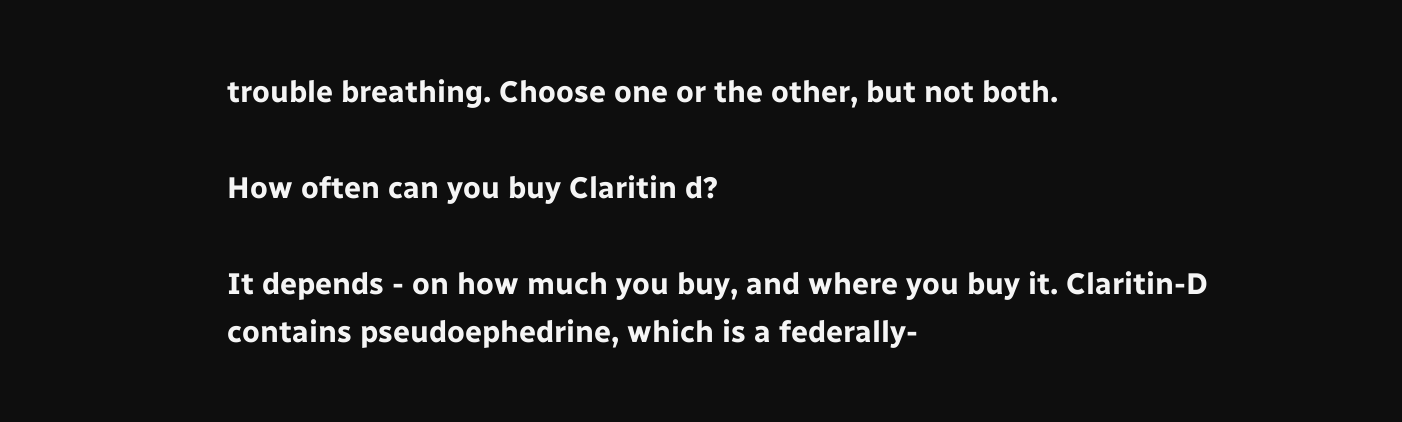trouble breathing. Choose one or the other, but not both.

How often can you buy Claritin d?

It depends - on how much you buy, and where you buy it. Claritin-D contains pseudoephedrine, which is a federally-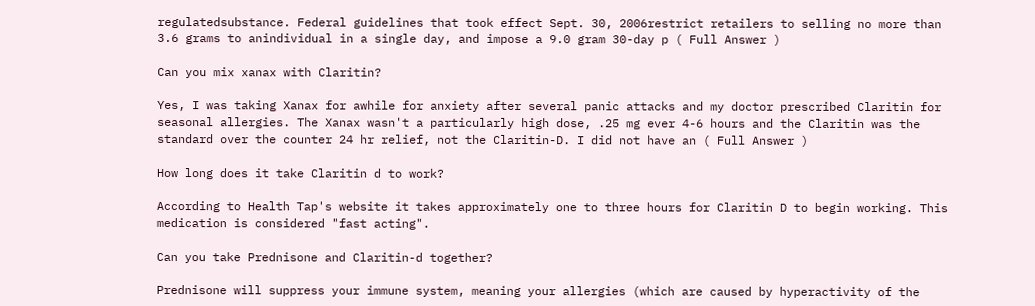regulatedsubstance. Federal guidelines that took effect Sept. 30, 2006restrict retailers to selling no more than 3.6 grams to anindividual in a single day, and impose a 9.0 gram 30-day p ( Full Answer )

Can you mix xanax with Claritin?

Yes, I was taking Xanax for awhile for anxiety after several panic attacks and my doctor prescribed Claritin for seasonal allergies. The Xanax wasn't a particularly high dose, .25 mg ever 4-6 hours and the Claritin was the standard over the counter 24 hr relief, not the Claritin-D. I did not have an ( Full Answer )

How long does it take Claritin d to work?

According to Health Tap's website it takes approximately one to three hours for Claritin D to begin working. This medication is considered "fast acting".

Can you take Prednisone and Claritin-d together?

Prednisone will suppress your immune system, meaning your allergies (which are caused by hyperactivity of the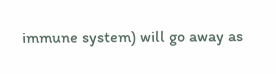immune system) will go away as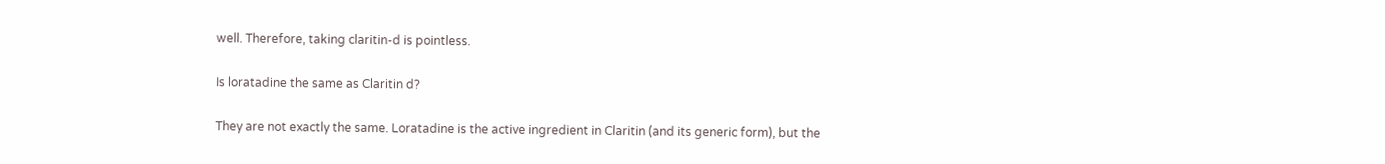well. Therefore, taking claritin-d is pointless.

Is loratadine the same as Claritin d?

They are not exactly the same. Loratadine is the active ingredient in Claritin (and its generic form), but the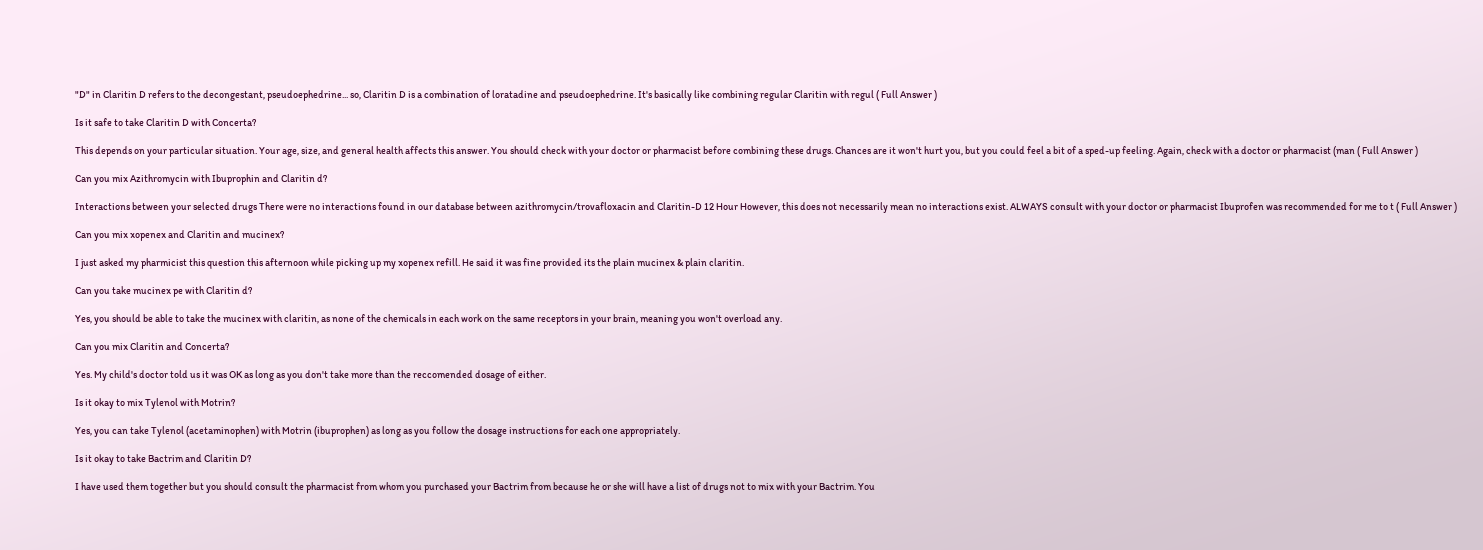"D" in Claritin D refers to the decongestant, pseudoephedrine... so, Claritin D is a combination of loratadine and pseudoephedrine. It's basically like combining regular Claritin with regul ( Full Answer )

Is it safe to take Claritin D with Concerta?

This depends on your particular situation. Your age, size, and general health affects this answer. You should check with your doctor or pharmacist before combining these drugs. Chances are it won't hurt you, but you could feel a bit of a sped-up feeling. Again, check with a doctor or pharmacist (man ( Full Answer )

Can you mix Azithromycin with Ibuprophin and Claritin d?

Interactions between your selected drugs There were no interactions found in our database between azithromycin/trovafloxacin and Claritin-D 12 Hour However, this does not necessarily mean no interactions exist. ALWAYS consult with your doctor or pharmacist Ibuprofen was recommended for me to t ( Full Answer )

Can you mix xopenex and Claritin and mucinex?

I just asked my pharmicist this question this afternoon while picking up my xopenex refill. He said it was fine provided its the plain mucinex & plain claritin.

Can you take mucinex pe with Claritin d?

Yes, you should be able to take the mucinex with claritin, as none of the chemicals in each work on the same receptors in your brain, meaning you won't overload any.

Can you mix Claritin and Concerta?

Yes. My child's doctor told us it was OK as long as you don't take more than the reccomended dosage of either.

Is it okay to mix Tylenol with Motrin?

Yes, you can take Tylenol (acetaminophen) with Motrin (ibuprophen) as long as you follow the dosage instructions for each one appropriately.

Is it okay to take Bactrim and Claritin D?

I have used them together but you should consult the pharmacist from whom you purchased your Bactrim from because he or she will have a list of drugs not to mix with your Bactrim. You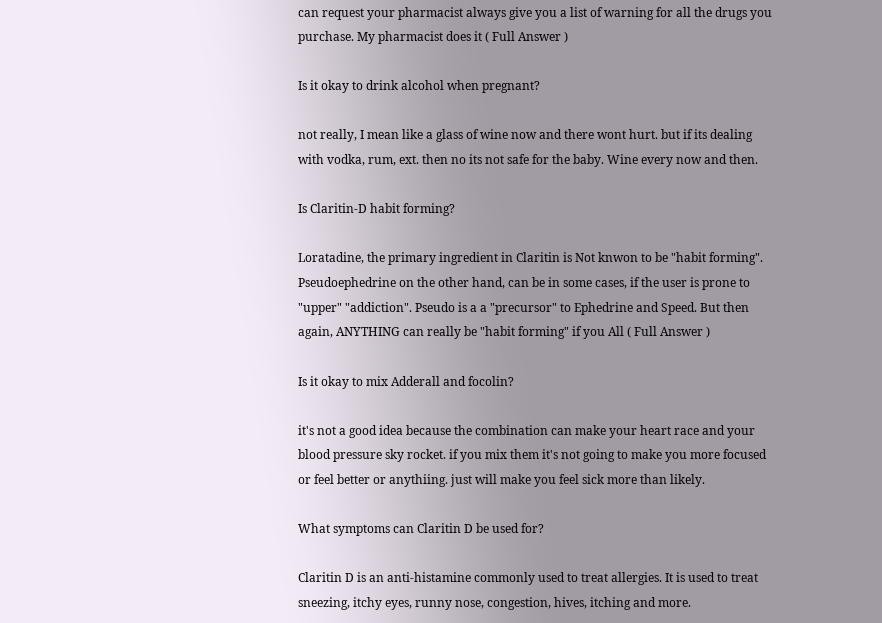can request your pharmacist always give you a list of warning for all the drugs you purchase. My pharmacist does it ( Full Answer )

Is it okay to drink alcohol when pregnant?

not really, I mean like a glass of wine now and there wont hurt. but if its dealing with vodka, rum, ext. then no its not safe for the baby. Wine every now and then.

Is Claritin-D habit forming?

Loratadine, the primary ingredient in Claritin is Not knwon to be "habit forming". Pseudoephedrine on the other hand, can be in some cases, if the user is prone to "upper" "addiction". Pseudo is a a "precursor" to Ephedrine and Speed. But then again, ANYTHING can really be "habit forming" if you All ( Full Answer )

Is it okay to mix Adderall and focolin?

it's not a good idea because the combination can make your heart race and your blood pressure sky rocket. if you mix them it's not going to make you more focused or feel better or anythiing. just will make you feel sick more than likely.

What symptoms can Claritin D be used for?

Claritin D is an anti-histamine commonly used to treat allergies. It is used to treat sneezing, itchy eyes, runny nose, congestion, hives, itching and more.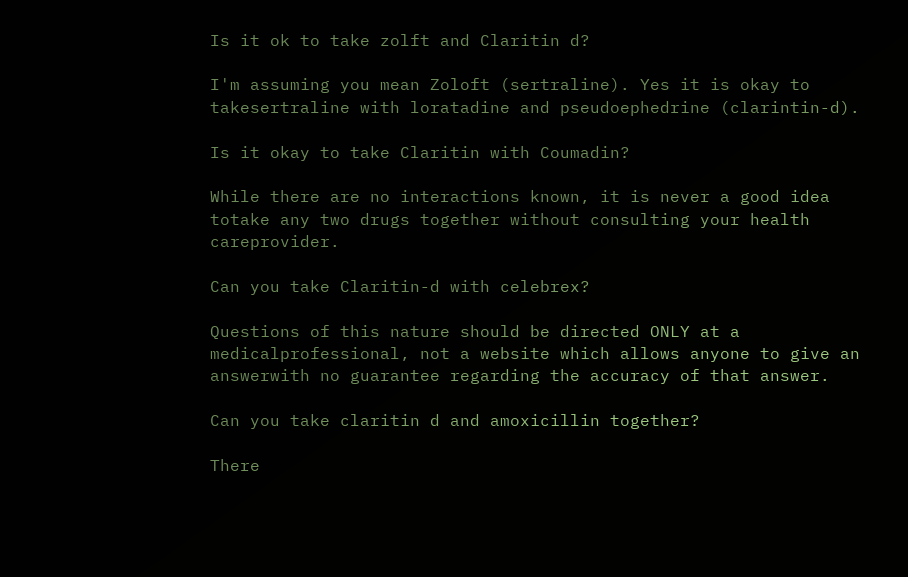Is it ok to take zolft and Claritin d?

I'm assuming you mean Zoloft (sertraline). Yes it is okay to takesertraline with loratadine and pseudoephedrine (clarintin-d).

Is it okay to take Claritin with Coumadin?

While there are no interactions known, it is never a good idea totake any two drugs together without consulting your health careprovider.

Can you take Claritin-d with celebrex?

Questions of this nature should be directed ONLY at a medicalprofessional, not a website which allows anyone to give an answerwith no guarantee regarding the accuracy of that answer.

Can you take claritin d and amoxicillin together?

There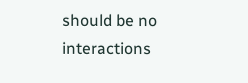should be no interactions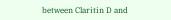between Claritin D and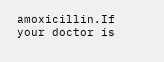amoxicillin.If your doctor is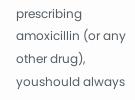prescribing amoxicillin (or any other drug), youshould always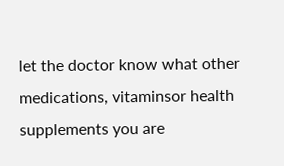let the doctor know what other medications, vitaminsor health supplements you are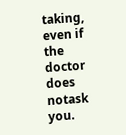taking, even if the doctor does notask you.